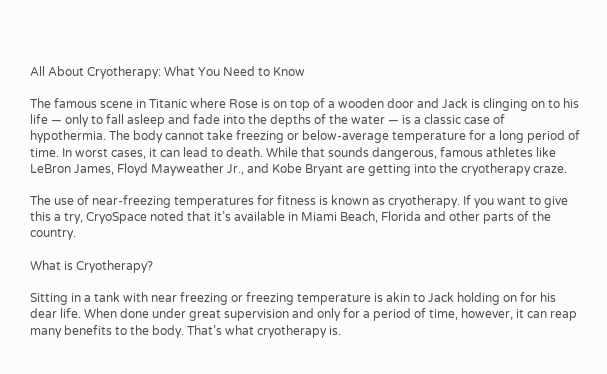All About Cryotherapy: What You Need to Know

The famous scene in Titanic where Rose is on top of a wooden door and Jack is clinging on to his life — only to fall asleep and fade into the depths of the water — is a classic case of hypothermia. The body cannot take freezing or below-average temperature for a long period of time. In worst cases, it can lead to death. While that sounds dangerous, famous athletes like LeBron James, Floyd Mayweather Jr., and Kobe Bryant are getting into the cryotherapy craze.

The use of near-freezing temperatures for fitness is known as cryotherapy. If you want to give this a try, CryoSpace noted that it’s available in Miami Beach, Florida and other parts of the country.

What is Cryotherapy?

Sitting in a tank with near freezing or freezing temperature is akin to Jack holding on for his dear life. When done under great supervision and only for a period of time, however, it can reap many benefits to the body. That’s what cryotherapy is.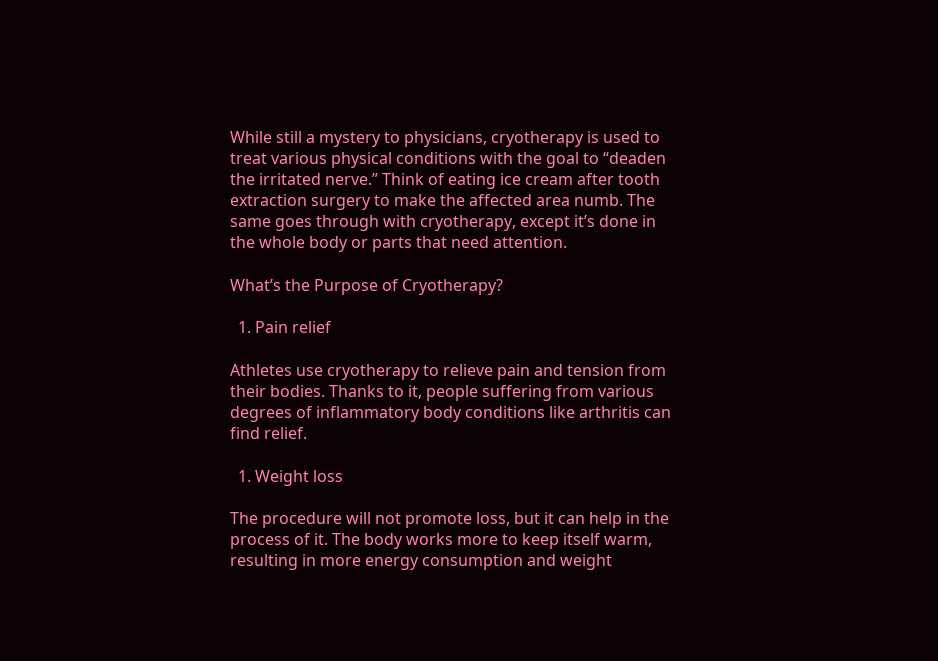While still a mystery to physicians, cryotherapy is used to treat various physical conditions with the goal to “deaden the irritated nerve.” Think of eating ice cream after tooth extraction surgery to make the affected area numb. The same goes through with cryotherapy, except it’s done in the whole body or parts that need attention.

What’s the Purpose of Cryotherapy?

  1. Pain relief

Athletes use cryotherapy to relieve pain and tension from their bodies. Thanks to it, people suffering from various degrees of inflammatory body conditions like arthritis can find relief.

  1. Weight loss

The procedure will not promote loss, but it can help in the process of it. The body works more to keep itself warm, resulting in more energy consumption and weight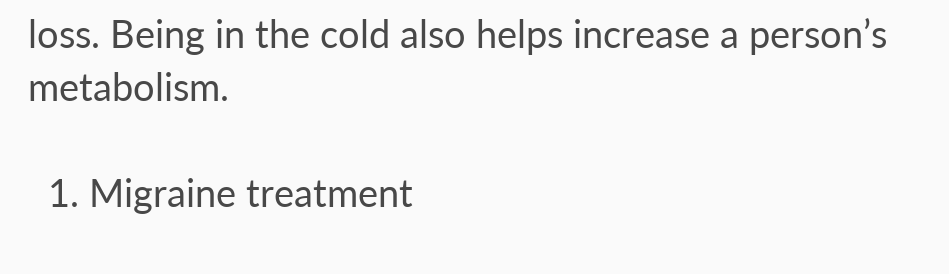loss. Being in the cold also helps increase a person’s metabolism.

  1. Migraine treatment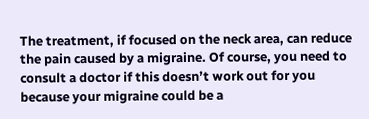The treatment, if focused on the neck area, can reduce the pain caused by a migraine. Of course, you need to consult a doctor if this doesn’t work out for you because your migraine could be a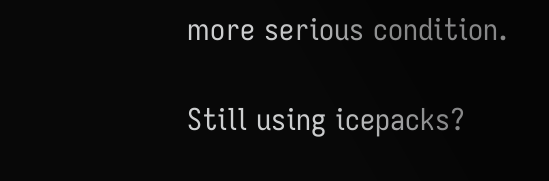more serious condition.

Still using icepacks?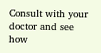Consult with your doctor and see how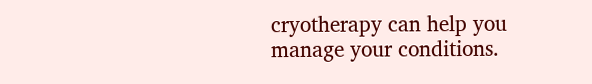cryotherapy can help you manage your conditions.